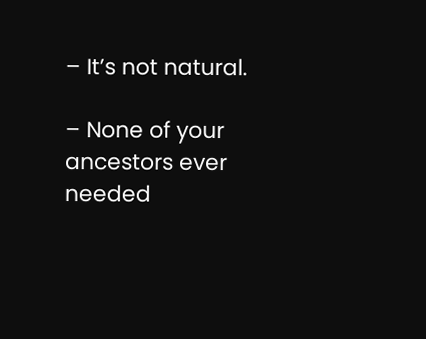– It’s not natural.

– None of your ancestors ever needed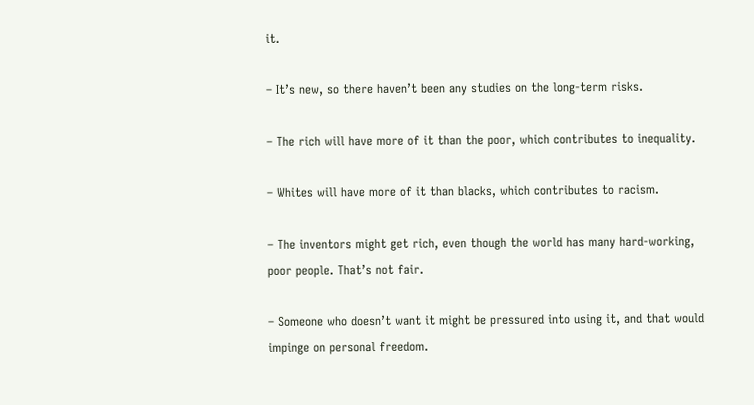it.

– It’s new, so there haven’t been any studies on the long-term risks.

– The rich will have more of it than the poor, which contributes to inequality.

– Whites will have more of it than blacks, which contributes to racism.

– The inventors might get rich, even though the world has many hard-working, poor people. That’s not fair.

– Someone who doesn’t want it might be pressured into using it, and that would impinge on personal freedom.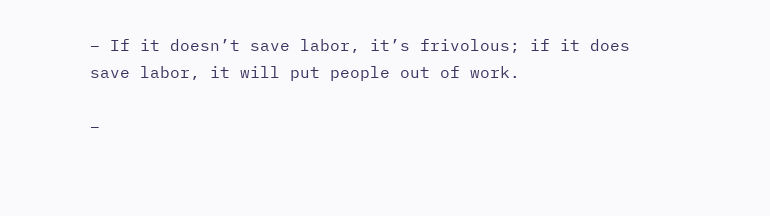– If it doesn’t save labor, it’s frivolous; if it does save labor, it will put people out of work.

–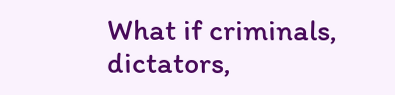What if criminals, dictators,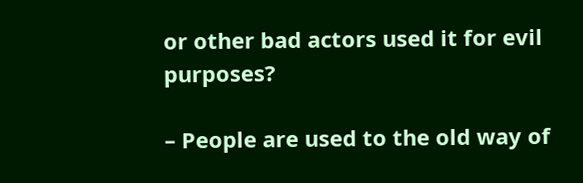or other bad actors used it for evil purposes?

– People are used to the old way of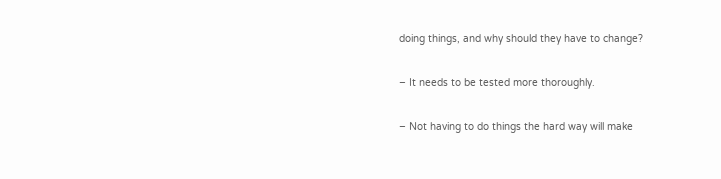doing things, and why should they have to change?

– It needs to be tested more thoroughly.

– Not having to do things the hard way will make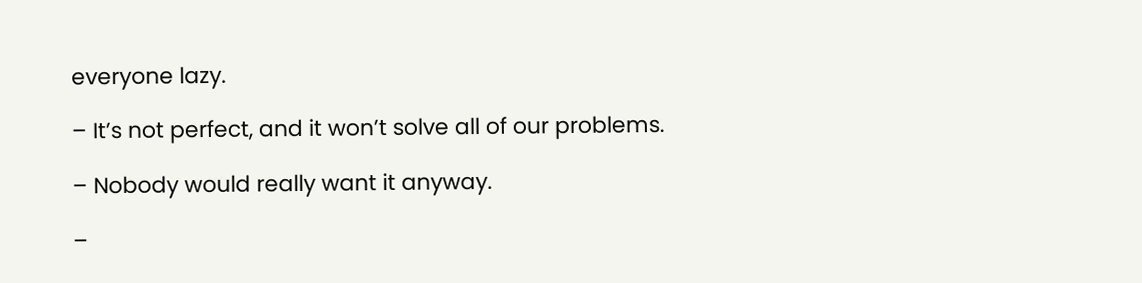everyone lazy.

– It’s not perfect, and it won’t solve all of our problems.

– Nobody would really want it anyway.

–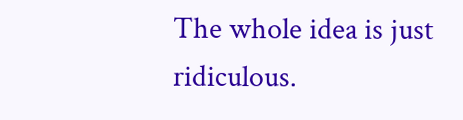The whole idea is just ridiculous.